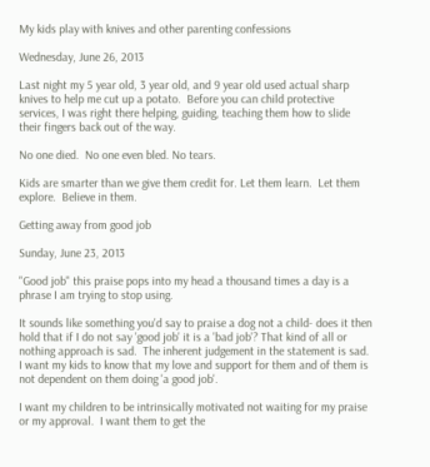My kids play with knives and other parenting confessions

Wednesday, June 26, 2013

Last night my 5 year old, 3 year old, and 9 year old used actual sharp knives to help me cut up a potato.  Before you can child protective services, I was right there helping, guiding, teaching them how to slide their fingers back out of the way.

No one died.  No one even bled. No tears.

Kids are smarter than we give them credit for. Let them learn.  Let them explore.  Believe in them.

Getting away from good job

Sunday, June 23, 2013

"Good job" this praise pops into my head a thousand times a day is a phrase I am trying to stop using.

It sounds like something you'd say to praise a dog not a child- does it then hold that if I do not say 'good job' it is a 'bad job'? That kind of all or nothing approach is sad.  The inherent judgement in the statement is sad.  I want my kids to know that my love and support for them and of them is not dependent on them doing 'a good job'.

I want my children to be intrinsically motivated not waiting for my praise or my approval.  I want them to get the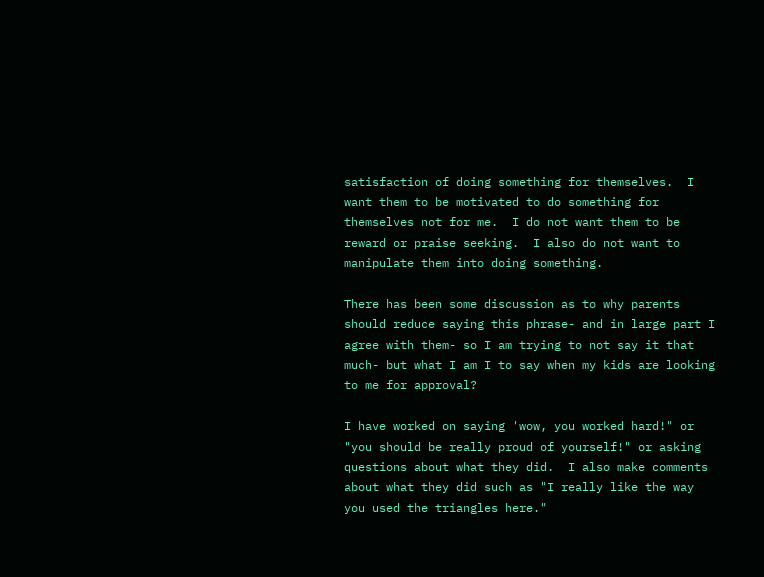satisfaction of doing something for themselves.  I want them to be motivated to do something for themselves not for me.  I do not want them to be reward or praise seeking.  I also do not want to manipulate them into doing something.

There has been some discussion as to why parents should reduce saying this phrase- and in large part I agree with them- so I am trying to not say it that much- but what I am I to say when my kids are looking to me for approval?

I have worked on saying 'wow, you worked hard!" or "you should be really proud of yourself!" or asking questions about what they did.  I also make comments about what they did such as "I really like the way you used the triangles here."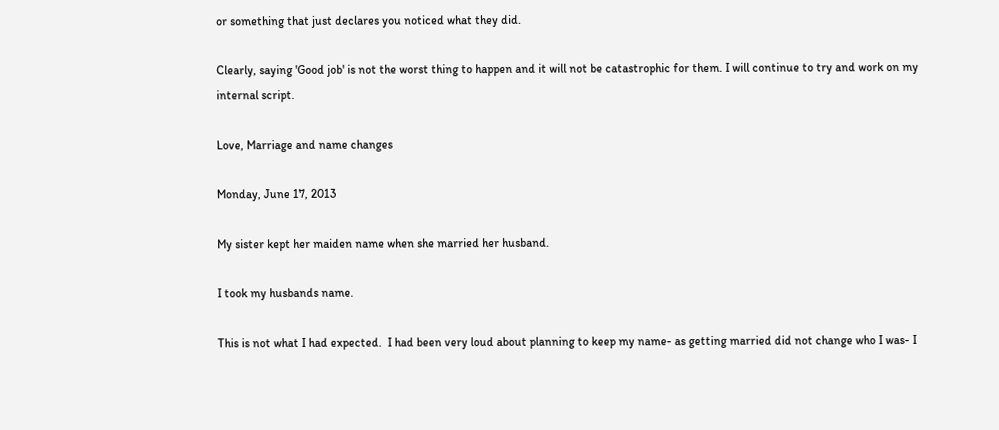or something that just declares you noticed what they did.

Clearly, saying 'Good job' is not the worst thing to happen and it will not be catastrophic for them. I will continue to try and work on my internal script.

Love, Marriage and name changes

Monday, June 17, 2013

My sister kept her maiden name when she married her husband.

I took my husbands name.

This is not what I had expected.  I had been very loud about planning to keep my name- as getting married did not change who I was- I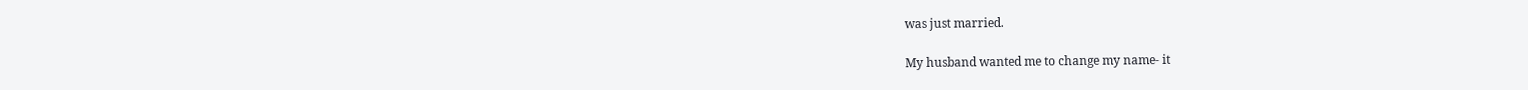was just married.

My husband wanted me to change my name- it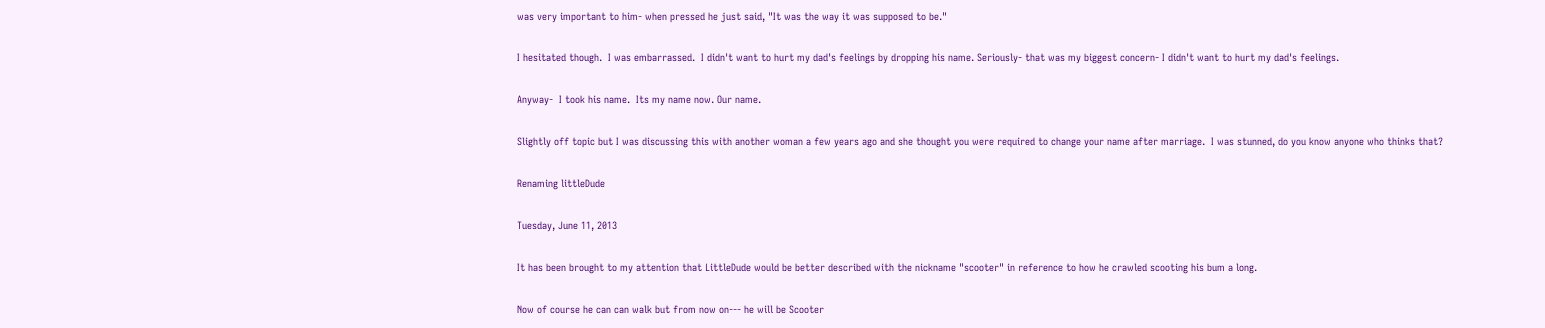was very important to him- when pressed he just said, "It was the way it was supposed to be."

I hesitated though.  I was embarrassed.  I didn't want to hurt my dad's feelings by dropping his name. Seriously- that was my biggest concern- I didn't want to hurt my dad's feelings.

Anyway-  I took his name.  Its my name now. Our name.

Slightly off topic but I was discussing this with another woman a few years ago and she thought you were required to change your name after marriage.  I was stunned, do you know anyone who thinks that?

Renaming littleDude

Tuesday, June 11, 2013

It has been brought to my attention that LittleDude would be better described with the nickname "scooter" in reference to how he crawled scooting his bum a long.

Now of course he can can walk but from now on--- he will be Scooter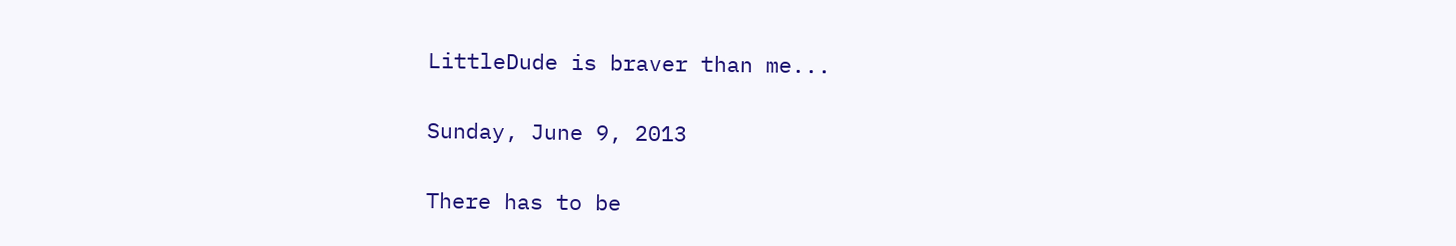LittleDude is braver than me...

Sunday, June 9, 2013

There has to be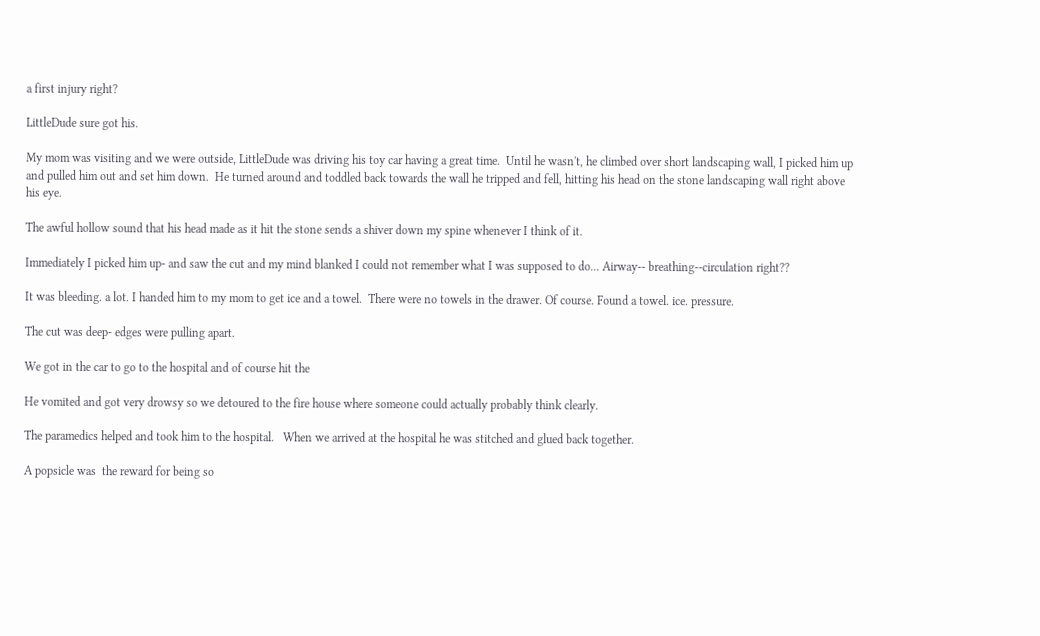a first injury right?

LittleDude sure got his.

My mom was visiting and we were outside, LittleDude was driving his toy car having a great time.  Until he wasn't, he climbed over short landscaping wall, I picked him up and pulled him out and set him down.  He turned around and toddled back towards the wall he tripped and fell, hitting his head on the stone landscaping wall right above his eye.

The awful hollow sound that his head made as it hit the stone sends a shiver down my spine whenever I think of it.

Immediately I picked him up- and saw the cut and my mind blanked I could not remember what I was supposed to do... Airway-- breathing--circulation right??

It was bleeding. a lot. I handed him to my mom to get ice and a towel.  There were no towels in the drawer. Of course. Found a towel. ice. pressure.

The cut was deep- edges were pulling apart.

We got in the car to go to the hospital and of course hit the

He vomited and got very drowsy so we detoured to the fire house where someone could actually probably think clearly.

The paramedics helped and took him to the hospital.   When we arrived at the hospital he was stitched and glued back together.

A popsicle was  the reward for being so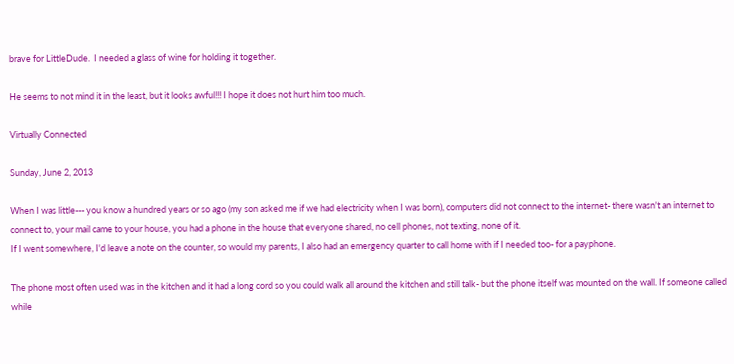brave for LittleDude.  I needed a glass of wine for holding it together.

He seems to not mind it in the least, but it looks awful!!! I hope it does not hurt him too much.

Virtually Connected

Sunday, June 2, 2013

When I was little--- you know a hundred years or so ago (my son asked me if we had electricity when I was born), computers did not connect to the internet- there wasn't an internet to connect to, your mail came to your house, you had a phone in the house that everyone shared, no cell phones, not texting, none of it.
If I went somewhere, I'd leave a note on the counter, so would my parents, I also had an emergency quarter to call home with if I needed too- for a payphone.

The phone most often used was in the kitchen and it had a long cord so you could walk all around the kitchen and still talk- but the phone itself was mounted on the wall. If someone called while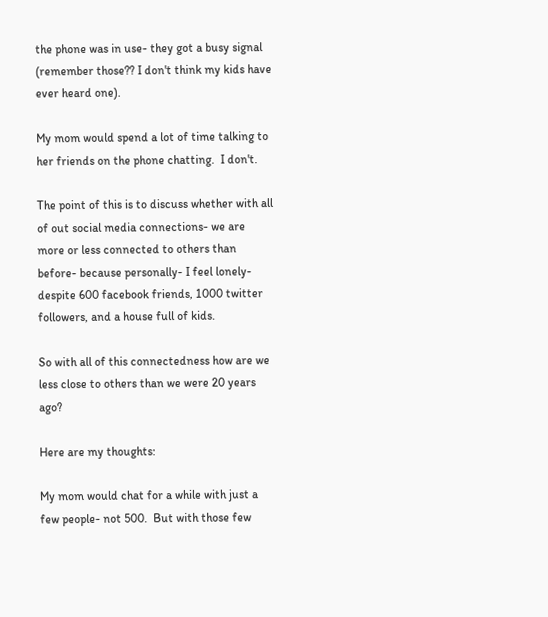the phone was in use- they got a busy signal (remember those?? I don't think my kids have ever heard one).

My mom would spend a lot of time talking to her friends on the phone chatting.  I don't.

The point of this is to discuss whether with all of out social media connections- we are more or less connected to others than before- because personally- I feel lonely- despite 600 facebook friends, 1000 twitter followers, and a house full of kids.

So with all of this connectedness how are we less close to others than we were 20 years ago?

Here are my thoughts:

My mom would chat for a while with just a few people- not 500.  But with those few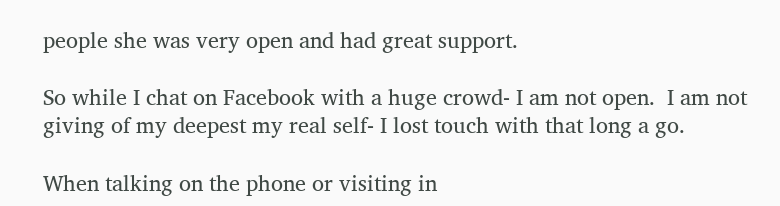people she was very open and had great support.

So while I chat on Facebook with a huge crowd- I am not open.  I am not giving of my deepest my real self- I lost touch with that long a go.

When talking on the phone or visiting in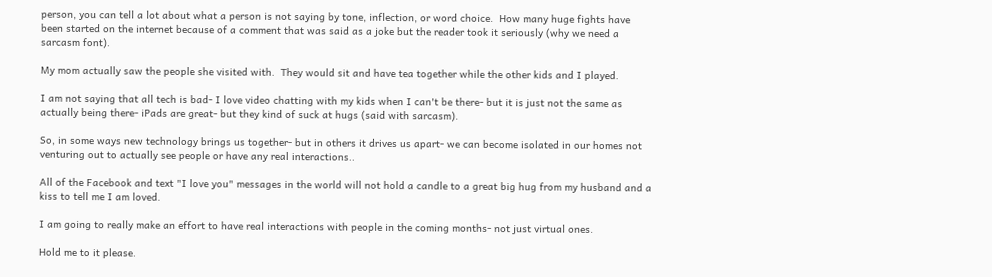person, you can tell a lot about what a person is not saying by tone, inflection, or word choice.  How many huge fights have been started on the internet because of a comment that was said as a joke but the reader took it seriously (why we need a sarcasm font).

My mom actually saw the people she visited with.  They would sit and have tea together while the other kids and I played.

I am not saying that all tech is bad- I love video chatting with my kids when I can't be there- but it is just not the same as actually being there- iPads are great- but they kind of suck at hugs (said with sarcasm).

So, in some ways new technology brings us together- but in others it drives us apart- we can become isolated in our homes not venturing out to actually see people or have any real interactions..

All of the Facebook and text "I love you" messages in the world will not hold a candle to a great big hug from my husband and a kiss to tell me I am loved.

I am going to really make an effort to have real interactions with people in the coming months- not just virtual ones.

Hold me to it please.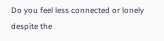Do you feel less connected or lonely despite the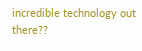incredible technology out there??